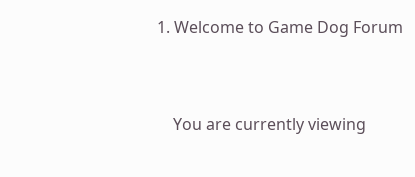1. Welcome to Game Dog Forum


    You are currently viewing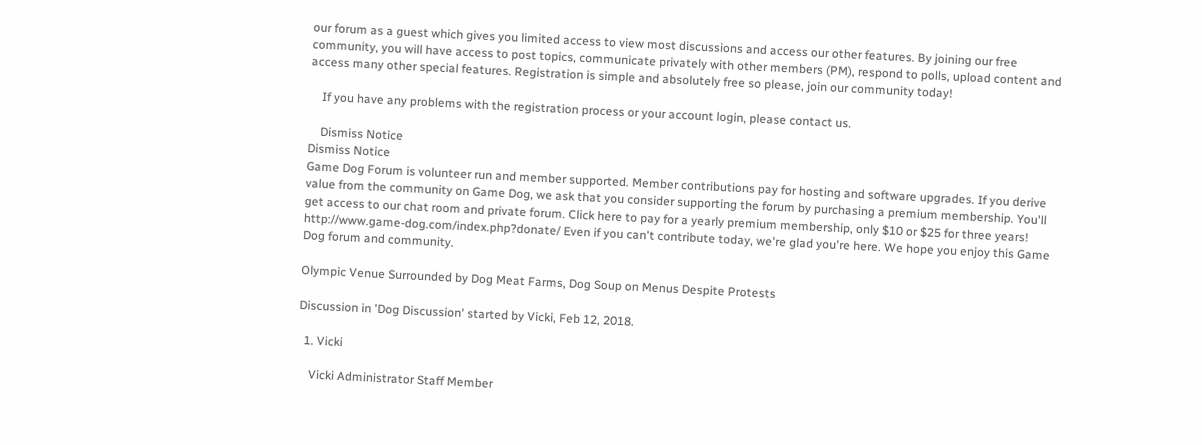our forum as a guest which gives you limited access to view most discussions and access our other features. By joining our free community, you will have access to post topics, communicate privately with other members (PM), respond to polls, upload content and access many other special features. Registration is simple and absolutely free so please, join our community today!

    If you have any problems with the registration process or your account login, please contact us.

    Dismiss Notice
Dismiss Notice
Game Dog Forum is volunteer run and member supported. Member contributions pay for hosting and software upgrades. If you derive value from the community on Game Dog, we ask that you consider supporting the forum by purchasing a premium membership. You'll get access to our chat room and private forum. Click here to pay for a yearly premium membership, only $10 or $25 for three years! http://www.game-dog.com/index.php?donate/ Even if you can't contribute today, we're glad you're here. We hope you enjoy this Game Dog forum and community.

Olympic Venue Surrounded by Dog Meat Farms, Dog Soup on Menus Despite Protests

Discussion in 'Dog Discussion' started by Vicki, Feb 12, 2018.

  1. Vicki

    Vicki Administrator Staff Member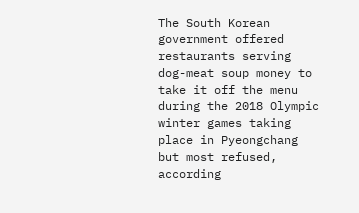The South Korean government offered restaurants serving dog-meat soup money to take it off the menu during the 2018 Olympic winter games taking place in Pyeongchang but most refused, according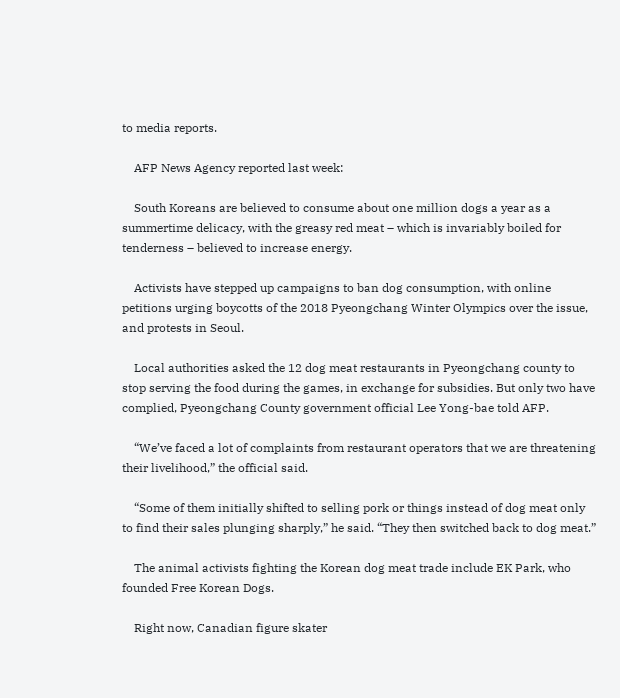to media reports.

    AFP News Agency reported last week:

    South Koreans are believed to consume about one million dogs a year as a summertime delicacy, with the greasy red meat – which is invariably boiled for tenderness – believed to increase energy.

    Activists have stepped up campaigns to ban dog consumption, with online petitions urging boycotts of the 2018 Pyeongchang Winter Olympics over the issue, and protests in Seoul.

    Local authorities asked the 12 dog meat restaurants in Pyeongchang county to stop serving the food during the games, in exchange for subsidies. But only two have complied, Pyeongchang County government official Lee Yong-bae told AFP.

    “We’ve faced a lot of complaints from restaurant operators that we are threatening their livelihood,” the official said.

    “Some of them initially shifted to selling pork or things instead of dog meat only to find their sales plunging sharply,” he said. “They then switched back to dog meat.”

    The animal activists fighting the Korean dog meat trade include EK Park, who founded Free Korean Dogs.

    Right now, Canadian figure skater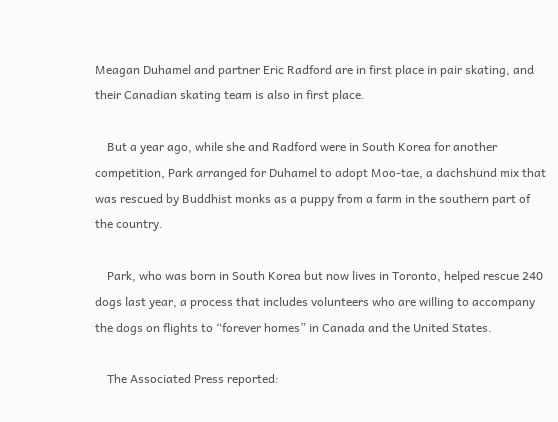Meagan Duhamel and partner Eric Radford are in first place in pair skating, and their Canadian skating team is also in first place.

    But a year ago, while she and Radford were in South Korea for another competition, Park arranged for Duhamel to adopt Moo-tae, a dachshund mix that was rescued by Buddhist monks as a puppy from a farm in the southern part of the country.

    Park, who was born in South Korea but now lives in Toronto, helped rescue 240 dogs last year, a process that includes volunteers who are willing to accompany the dogs on flights to “forever homes” in Canada and the United States.

    The Associated Press reported: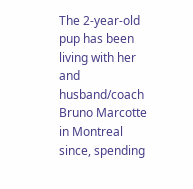The 2-year-old pup has been living with her and husband/coach Bruno Marcotte in Montreal since, spending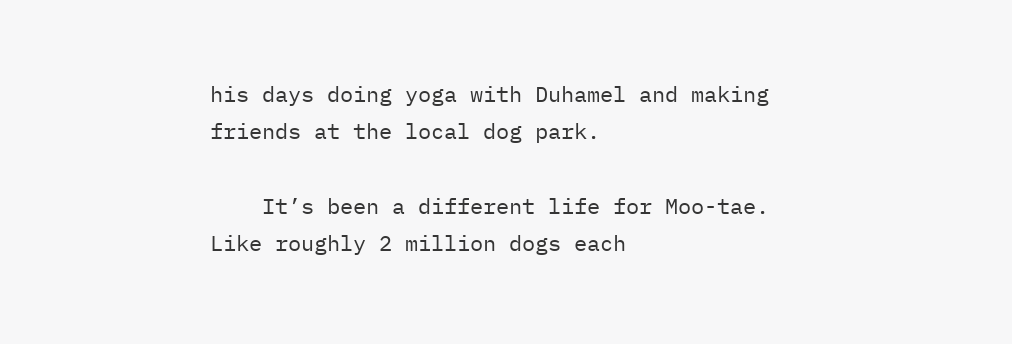his days doing yoga with Duhamel and making friends at the local dog park.

    It’s been a different life for Moo-tae. Like roughly 2 million dogs each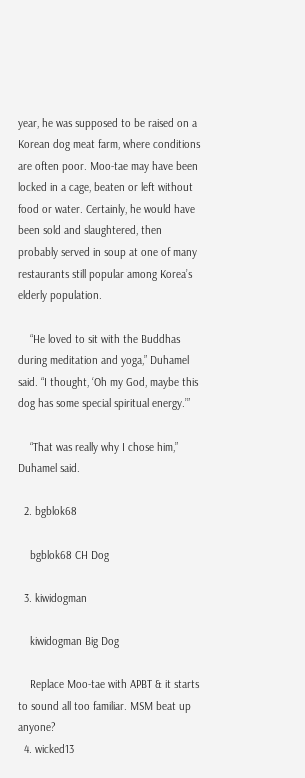year, he was supposed to be raised on a Korean dog meat farm, where conditions are often poor. Moo-tae may have been locked in a cage, beaten or left without food or water. Certainly, he would have been sold and slaughtered, then probably served in soup at one of many restaurants still popular among Korea’s elderly population.

    “He loved to sit with the Buddhas during meditation and yoga,” Duhamel said. “I thought, ‘Oh my God, maybe this dog has some special spiritual energy.’”

    “That was really why I chose him,” Duhamel said.

  2. bgblok68

    bgblok68 CH Dog

  3. kiwidogman

    kiwidogman Big Dog

    Replace Moo-tae with APBT & it starts to sound all too familiar. MSM beat up anyone?
  4. wicked13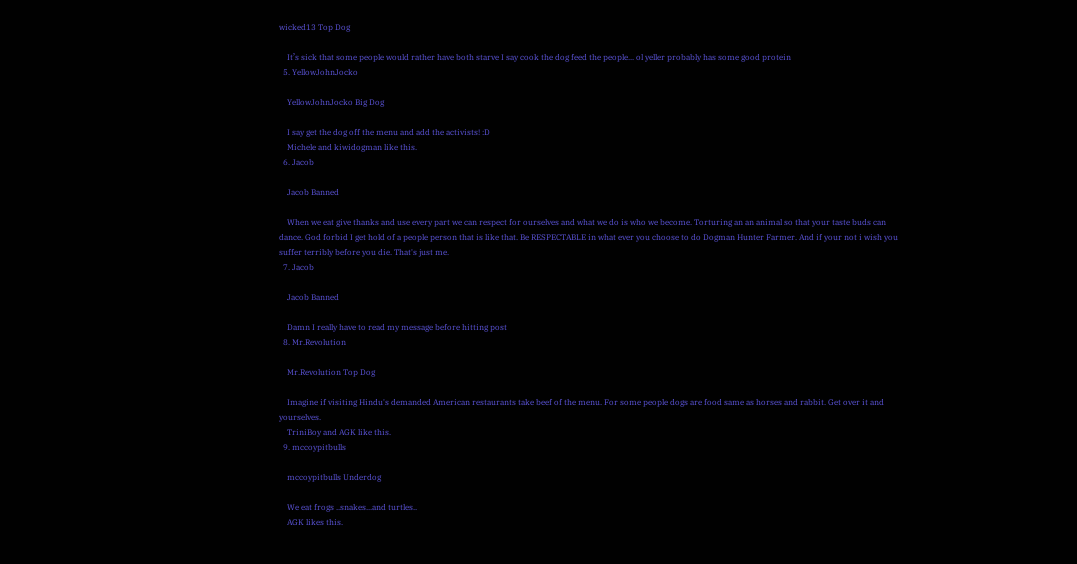wicked13 Top Dog

    It’s sick that some people would rather have both starve I say cook the dog feed the people... ol yeller probably has some good protein
  5. YellowJohnJocko

    YellowJohnJocko Big Dog

    I say get the dog off the menu and add the activists! :D
    Michele and kiwidogman like this.
  6. Jacob

    Jacob Banned

    When we eat give thanks and use every part we can respect for ourselves and what we do is who we become. Torturing an an animal so that your taste buds can dance. God forbid I get hold of a people person that is like that. Be RESPECTABLE in what ever you choose to do Dogman Hunter Farmer. And if your not i wish you suffer terribly before you die. That's just me.
  7. Jacob

    Jacob Banned

    Damn I really have to read my message before hitting post
  8. Mr.Revolution

    Mr.Revolution Top Dog

    Imagine if visiting Hindu's demanded American restaurants take beef of the menu. For some people dogs are food same as horses and rabbit. Get over it and yourselves.
    TriniBoy and AGK like this.
  9. mccoypitbulls

    mccoypitbulls Underdog

    We eat frogs ..snakes...and turtles..
    AGK likes this.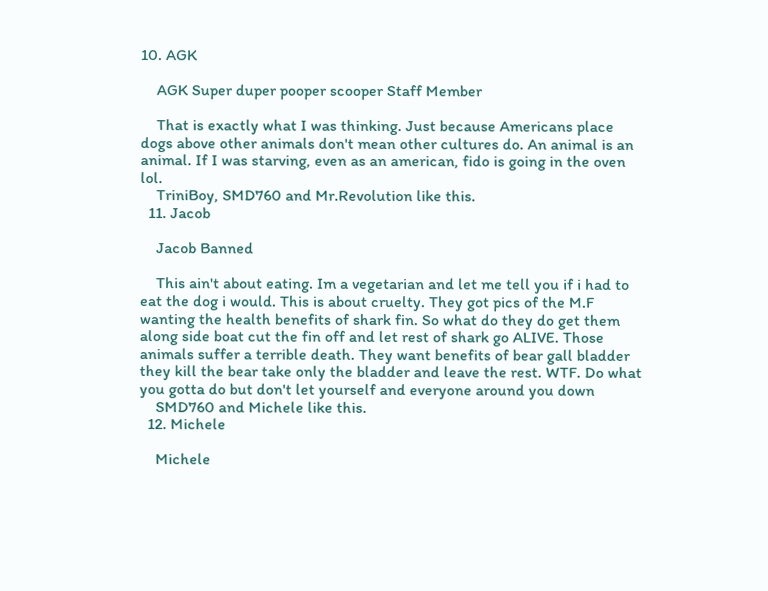10. AGK

    AGK Super duper pooper scooper Staff Member

    That is exactly what I was thinking. Just because Americans place dogs above other animals don't mean other cultures do. An animal is an animal. If I was starving, even as an american, fido is going in the oven lol.
    TriniBoy, SMD760 and Mr.Revolution like this.
  11. Jacob

    Jacob Banned

    This ain't about eating. Im a vegetarian and let me tell you if i had to eat the dog i would. This is about cruelty. They got pics of the M.F wanting the health benefits of shark fin. So what do they do get them along side boat cut the fin off and let rest of shark go ALIVE. Those animals suffer a terrible death. They want benefits of bear gall bladder they kill the bear take only the bladder and leave the rest. WTF. Do what you gotta do but don't let yourself and everyone around you down
    SMD760 and Michele like this.
  12. Michele

    Michele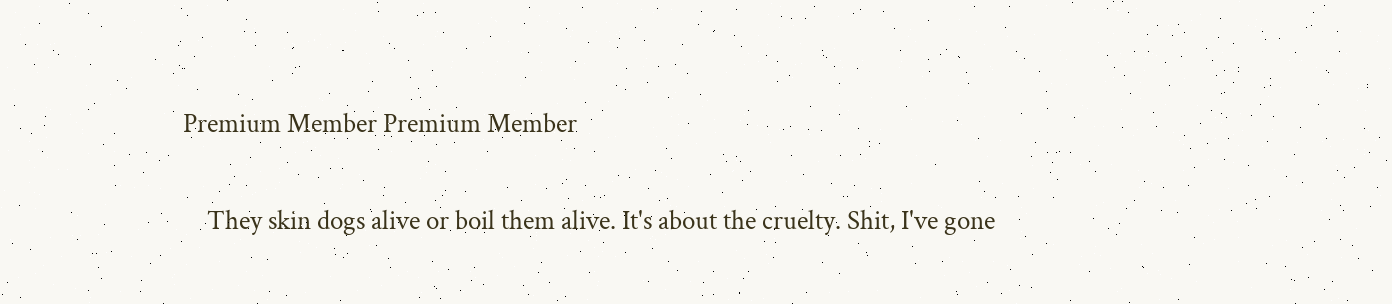Premium Member Premium Member

    They skin dogs alive or boil them alive. It's about the cruelty. Shit, I've gone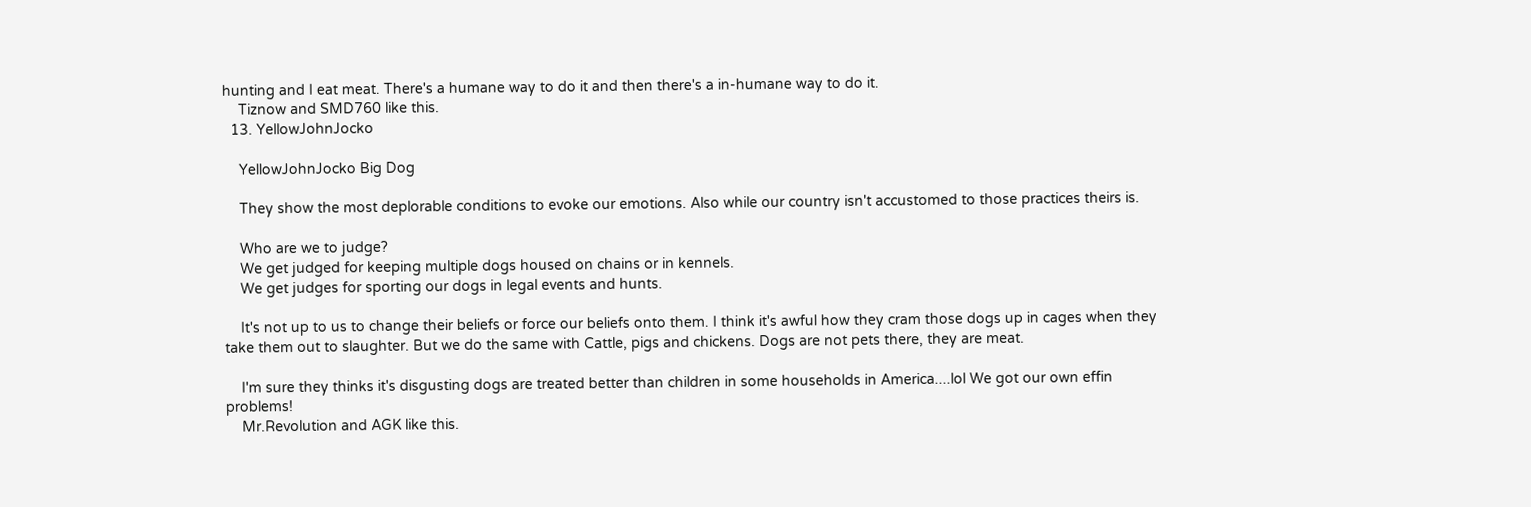hunting and I eat meat. There's a humane way to do it and then there's a in-humane way to do it.
    Tiznow and SMD760 like this.
  13. YellowJohnJocko

    YellowJohnJocko Big Dog

    They show the most deplorable conditions to evoke our emotions. Also while our country isn't accustomed to those practices theirs is.

    Who are we to judge?
    We get judged for keeping multiple dogs housed on chains or in kennels.
    We get judges for sporting our dogs in legal events and hunts.

    It's not up to us to change their beliefs or force our beliefs onto them. I think it's awful how they cram those dogs up in cages when they take them out to slaughter. But we do the same with Cattle, pigs and chickens. Dogs are not pets there, they are meat.

    I'm sure they thinks it's disgusting dogs are treated better than children in some households in America....lol We got our own effin problems!
    Mr.Revolution and AGK like this.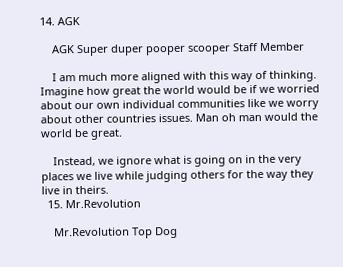14. AGK

    AGK Super duper pooper scooper Staff Member

    I am much more aligned with this way of thinking. Imagine how great the world would be if we worried about our own individual communities like we worry about other countries issues. Man oh man would the world be great.

    Instead, we ignore what is going on in the very places we live while judging others for the way they live in theirs.
  15. Mr.Revolution

    Mr.Revolution Top Dog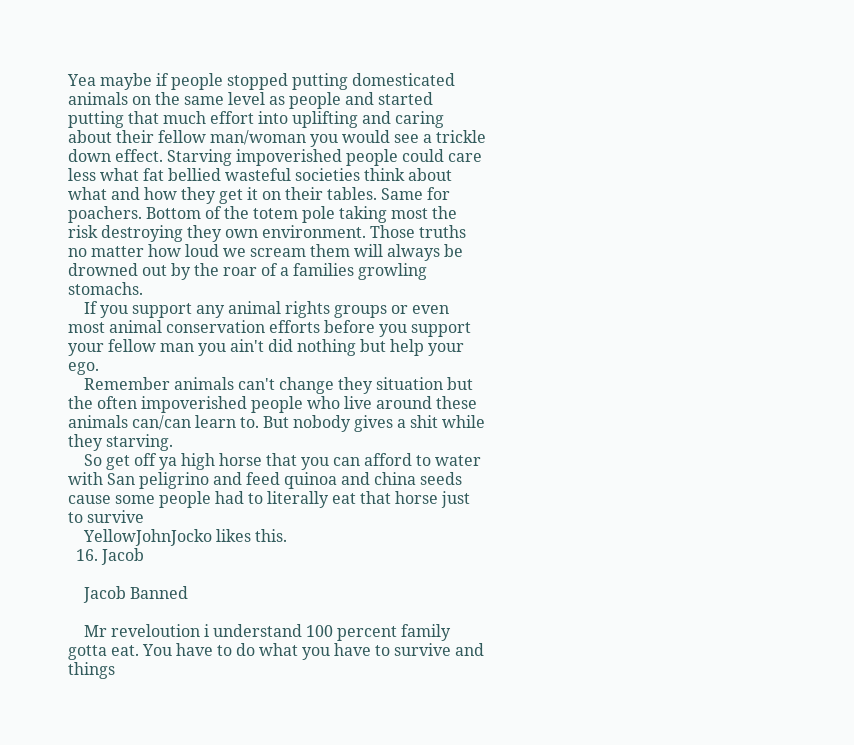Yea maybe if people stopped putting domesticated animals on the same level as people and started putting that much effort into uplifting and caring about their fellow man/woman you would see a trickle down effect. Starving impoverished people could care less what fat bellied wasteful societies think about what and how they get it on their tables. Same for poachers. Bottom of the totem pole taking most the risk destroying they own environment. Those truths no matter how loud we scream them will always be drowned out by the roar of a families growling stomachs.
    If you support any animal rights groups or even most animal conservation efforts before you support your fellow man you ain't did nothing but help your ego.
    Remember animals can't change they situation but the often impoverished people who live around these animals can/can learn to. But nobody gives a shit while they starving.
    So get off ya high horse that you can afford to water with San peligrino and feed quinoa and china seeds cause some people had to literally eat that horse just to survive
    YellowJohnJocko likes this.
  16. Jacob

    Jacob Banned

    Mr reveloution i understand 100 percent family gotta eat. You have to do what you have to survive and things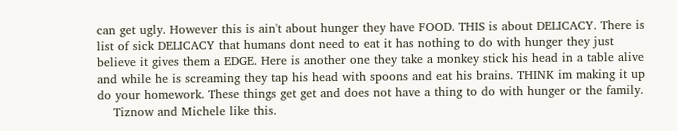can get ugly. However this is ain't about hunger they have FOOD. THIS is about DELICACY. There is list of sick DELICACY that humans dont need to eat it has nothing to do with hunger they just believe it gives them a EDGE. Here is another one they take a monkey stick his head in a table alive and while he is screaming they tap his head with spoons and eat his brains. THINK im making it up do your homework. These things get get and does not have a thing to do with hunger or the family.
    Tiznow and Michele like this.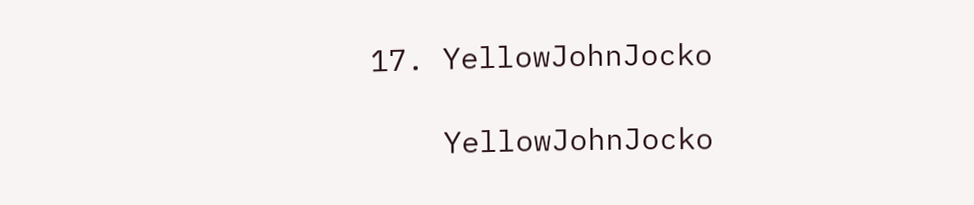17. YellowJohnJocko

    YellowJohnJocko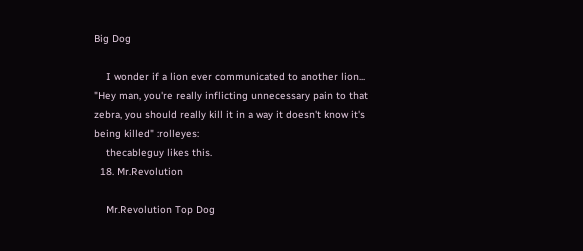Big Dog

    I wonder if a lion ever communicated to another lion... "Hey man, you're really inflicting unnecessary pain to that zebra, you should really kill it in a way it doesn't know it's being killed" :rolleyes:
    thecableguy likes this.
  18. Mr.Revolution

    Mr.Revolution Top Dog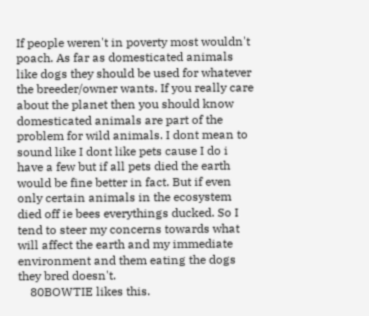If people weren't in poverty most wouldn't poach. As far as domesticated animals like dogs they should be used for whatever the breeder/owner wants. If you really care about the planet then you should know domesticated animals are part of the problem for wild animals. I dont mean to sound like I dont like pets cause I do i have a few but if all pets died the earth would be fine better in fact. But if even only certain animals in the ecosystem died off ie bees everythings ducked. So I tend to steer my concerns towards what will affect the earth and my immediate environment and them eating the dogs they bred doesn't.
    80BOWTIE likes this.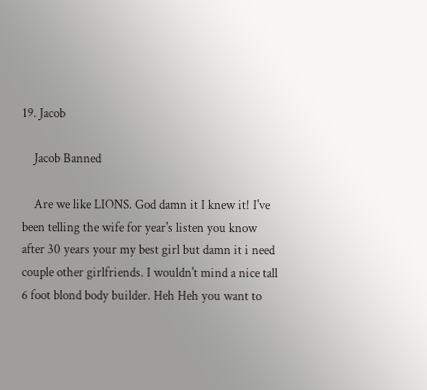19. Jacob

    Jacob Banned

    Are we like LIONS. God damn it I knew it! I've been telling the wife for year's listen you know after 30 years your my best girl but damn it i need couple other girlfriends. I wouldn't mind a nice tall 6 foot blond body builder. Heh Heh you want to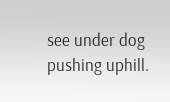see under dog pushing uphill.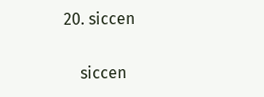20. siccen

    siccen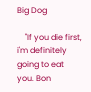Big Dog

    "If you die first, i'm definitely going to eat you. Bon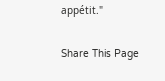appétit."

Share This Page